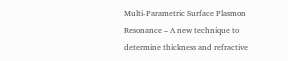Multi-Parametric Surface Plasmon Resonance – A new technique to determine thickness and refractive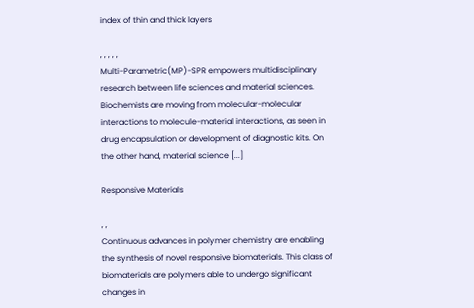index of thin and thick layers

, , , , ,
Multi-Parametric(MP)-SPR empowers multidisciplinary research between life sciences and material sciences. Biochemists are moving from molecular-molecular interactions to molecule-material interactions, as seen in drug encapsulation or development of diagnostic kits. On the other hand, material science [...]

Responsive Materials

, ,
Continuous advances in polymer chemistry are enabling the synthesis of novel responsive biomaterials. This class of biomaterials are polymers able to undergo significant changes in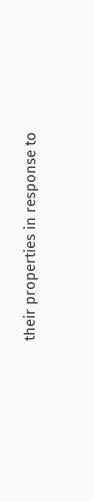their properties in response to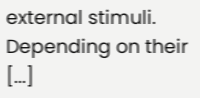external stimuli. Depending on their [...]